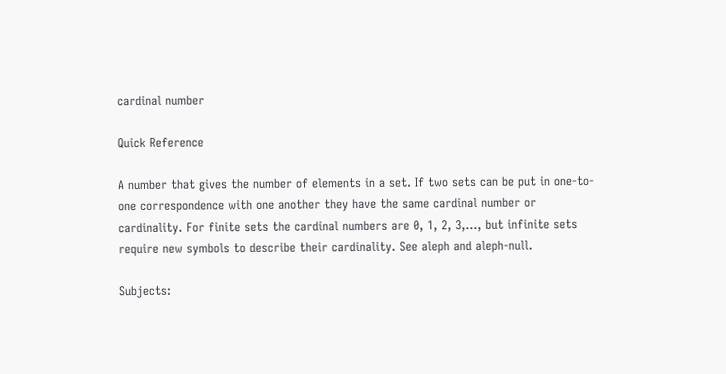cardinal number

Quick Reference

A number that gives the number of elements in a set. If two sets can be put in one-to-one correspondence with one another they have the same cardinal number or cardinality. For finite sets the cardinal numbers are 0, 1, 2, 3,…, but infinite sets require new symbols to describe their cardinality. See aleph and aleph-null.

Subjects: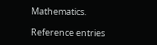Mathematics.

Reference entries